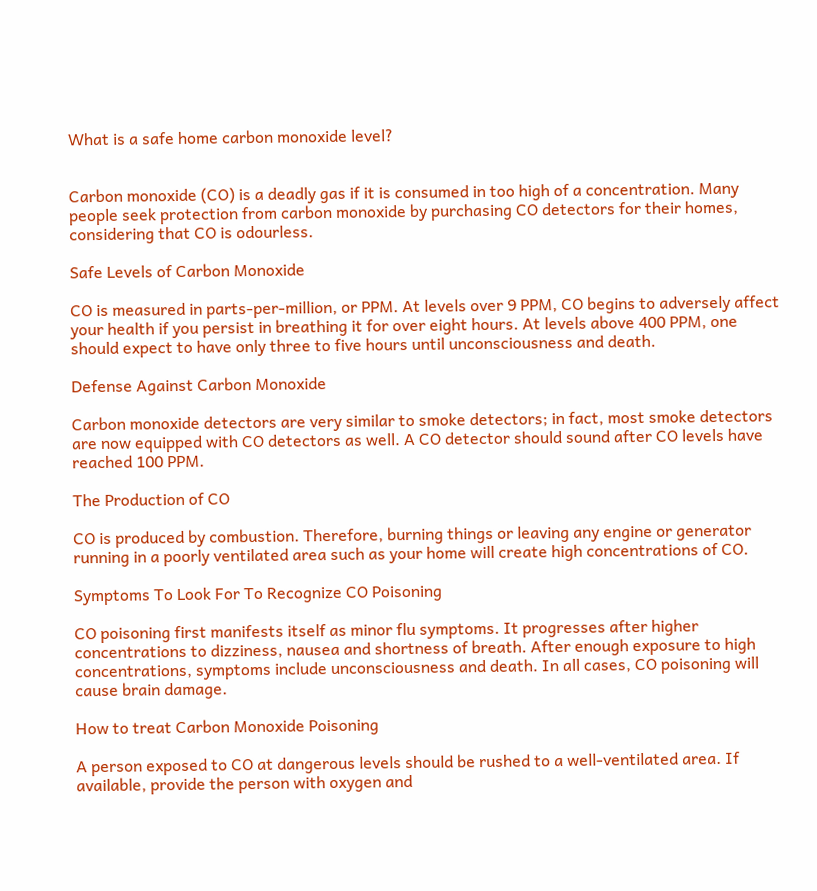What is a safe home carbon monoxide level?


Carbon monoxide (CO) is a deadly gas if it is consumed in too high of a concentration. Many people seek protection from carbon monoxide by purchasing CO detectors for their homes, considering that CO is odourless.

Safe Levels of Carbon Monoxide

CO is measured in parts-per-million, or PPM. At levels over 9 PPM, CO begins to adversely affect your health if you persist in breathing it for over eight hours. At levels above 400 PPM, one should expect to have only three to five hours until unconsciousness and death.

Defense Against Carbon Monoxide

Carbon monoxide detectors are very similar to smoke detectors; in fact, most smoke detectors are now equipped with CO detectors as well. A CO detector should sound after CO levels have reached 100 PPM.

The Production of CO

CO is produced by combustion. Therefore, burning things or leaving any engine or generator running in a poorly ventilated area such as your home will create high concentrations of CO.

Symptoms To Look For To Recognize CO Poisoning

CO poisoning first manifests itself as minor flu symptoms. It progresses after higher concentrations to dizziness, nausea and shortness of breath. After enough exposure to high concentrations, symptoms include unconsciousness and death. In all cases, CO poisoning will cause brain damage.

How to treat Carbon Monoxide Poisoning

A person exposed to CO at dangerous levels should be rushed to a well-ventilated area. If available, provide the person with oxygen and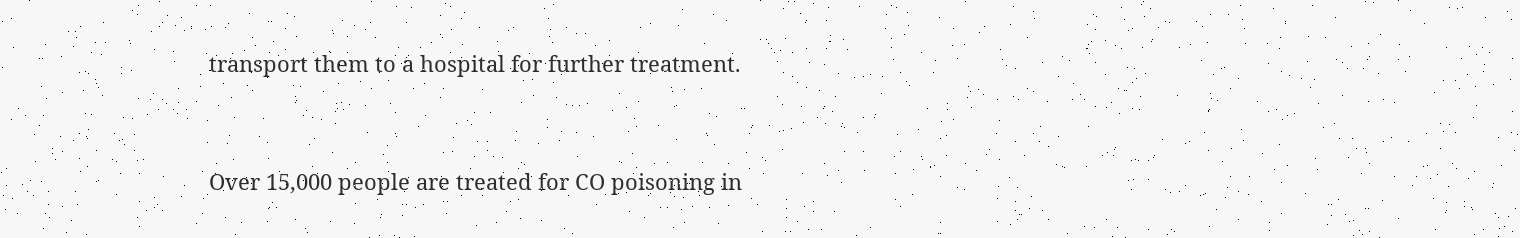transport them to a hospital for further treatment.


Over 15,000 people are treated for CO poisoning in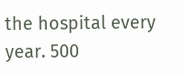the hospital every year. 500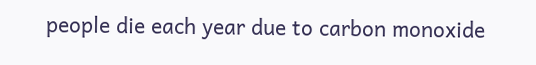people die each year due to carbon monoxide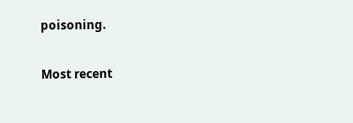poisoning.

Most recent